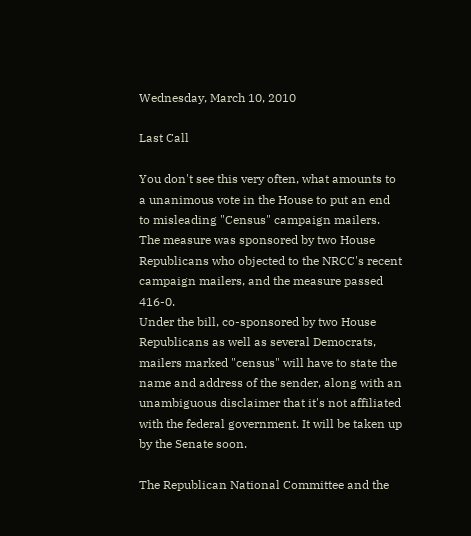Wednesday, March 10, 2010

Last Call

You don't see this very often, what amounts to a unanimous vote in the House to put an end to misleading "Census" campaign mailers.  The measure was sponsored by two House Republicans who objected to the NRCC's recent campaign mailers, and the measure passed 416-0.
Under the bill, co-sponsored by two House Republicans as well as several Democrats, mailers marked "census" will have to state the name and address of the sender, along with an unambiguous disclaimer that it's not affiliated with the federal government. It will be taken up by the Senate soon.

The Republican National Committee and the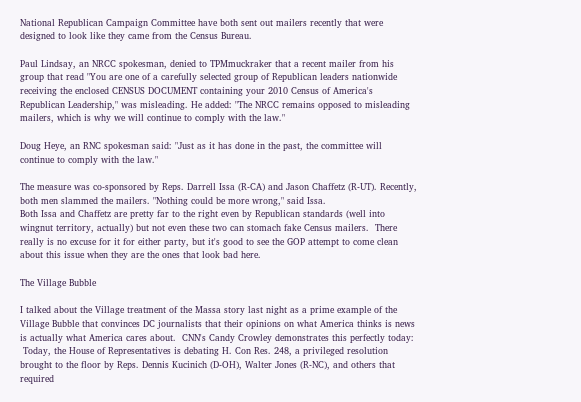National Republican Campaign Committee have both sent out mailers recently that were designed to look like they came from the Census Bureau.

Paul Lindsay, an NRCC spokesman, denied to TPMmuckraker that a recent mailer from his group that read "You are one of a carefully selected group of Republican leaders nationwide receiving the enclosed CENSUS DOCUMENT containing your 2010 Census of America's Republican Leadership," was misleading. He added: "The NRCC remains opposed to misleading mailers, which is why we will continue to comply with the law."

Doug Heye, an RNC spokesman said: "Just as it has done in the past, the committee will continue to comply with the law."

The measure was co-sponsored by Reps. Darrell Issa (R-CA) and Jason Chaffetz (R-UT). Recently, both men slammed the mailers. "Nothing could be more wrong," said Issa.
Both Issa and Chaffetz are pretty far to the right even by Republican standards (well into wingnut territory, actually) but not even these two can stomach fake Census mailers.  There really is no excuse for it for either party, but it's good to see the GOP attempt to come clean about this issue when they are the ones that look bad here.

The Village Bubble

I talked about the Village treatment of the Massa story last night as a prime example of the Village Bubble that convinces DC journalists that their opinions on what America thinks is news is actually what America cares about.  CNN's Candy Crowley demonstrates this perfectly today:
 Today, the House of Representatives is debating H. Con Res. 248, a privileged resolution brought to the floor by Reps. Dennis Kucinich (D-OH), Walter Jones (R-NC), and others that required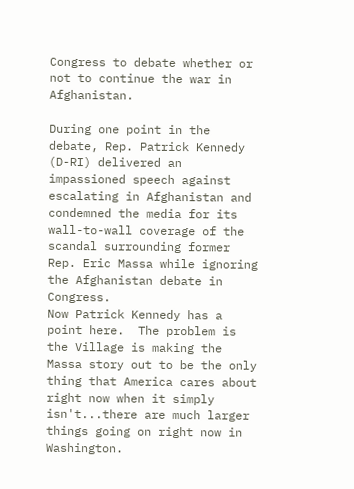Congress to debate whether or not to continue the war in Afghanistan.

During one point in the debate, Rep. Patrick Kennedy (D-RI) delivered an impassioned speech against escalating in Afghanistan and condemned the media for its wall-to-wall coverage of the scandal surrounding former Rep. Eric Massa while ignoring the Afghanistan debate in Congress.
Now Patrick Kennedy has a point here.  The problem is the Village is making the Massa story out to be the only thing that America cares about right now when it simply isn't...there are much larger things going on right now in Washington.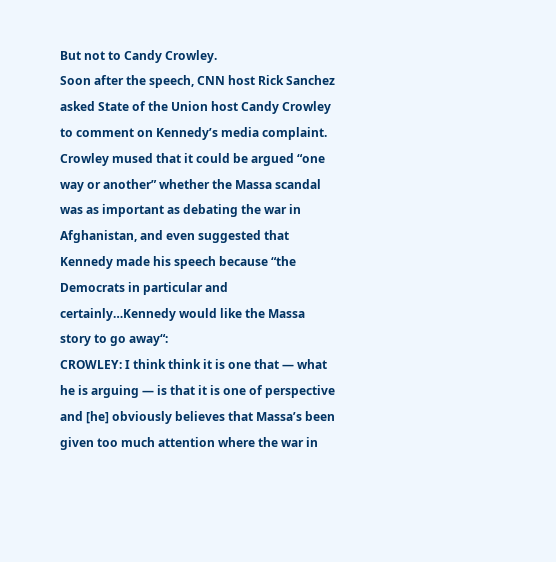But not to Candy Crowley.
Soon after the speech, CNN host Rick Sanchez asked State of the Union host Candy Crowley to comment on Kennedy’s media complaint. Crowley mused that it could be argued “one way or another” whether the Massa scandal was as important as debating the war in Afghanistan, and even suggested that Kennedy made his speech because “the Democrats in particular and certainly…Kennedy would like the Massa story to go away“:
CROWLEY: I think think it is one that — what he is arguing — is that it is one of perspective and [he] obviously believes that Massa’s been given too much attention where the war in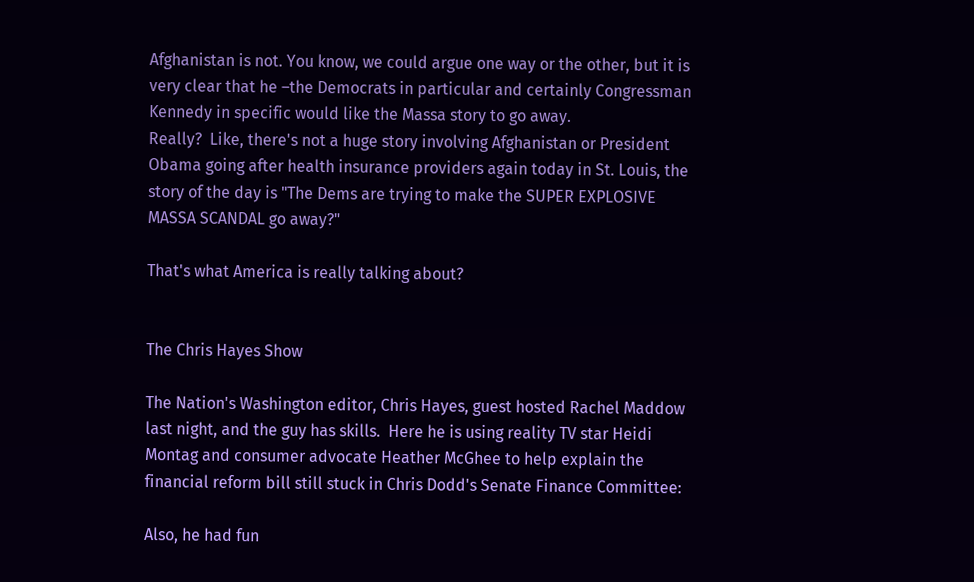Afghanistan is not. You know, we could argue one way or the other, but it is very clear that he –the Democrats in particular and certainly Congressman Kennedy in specific would like the Massa story to go away.
Really?  Like, there's not a huge story involving Afghanistan or President Obama going after health insurance providers again today in St. Louis, the story of the day is "The Dems are trying to make the SUPER EXPLOSIVE MASSA SCANDAL go away?"

That's what America is really talking about?


The Chris Hayes Show

The Nation's Washington editor, Chris Hayes, guest hosted Rachel Maddow last night, and the guy has skills.  Here he is using reality TV star Heidi Montag and consumer advocate Heather McGhee to help explain the financial reform bill still stuck in Chris Dodd's Senate Finance Committee:

Also, he had fun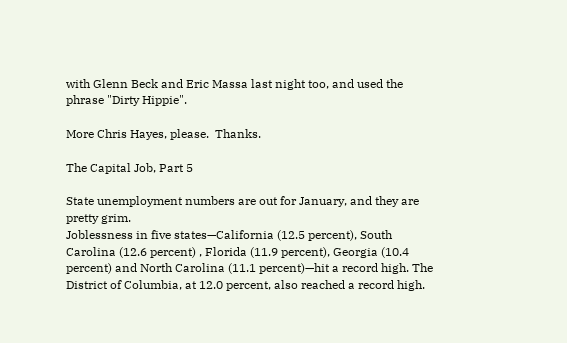with Glenn Beck and Eric Massa last night too, and used the phrase "Dirty Hippie".

More Chris Hayes, please.  Thanks.

The Capital Job, Part 5

State unemployment numbers are out for January, and they are pretty grim.
Joblessness in five states—California (12.5 percent), South Carolina (12.6 percent) , Florida (11.9 percent), Georgia (10.4 percent) and North Carolina (11.1 percent)—hit a record high. The District of Columbia, at 12.0 percent, also reached a record high.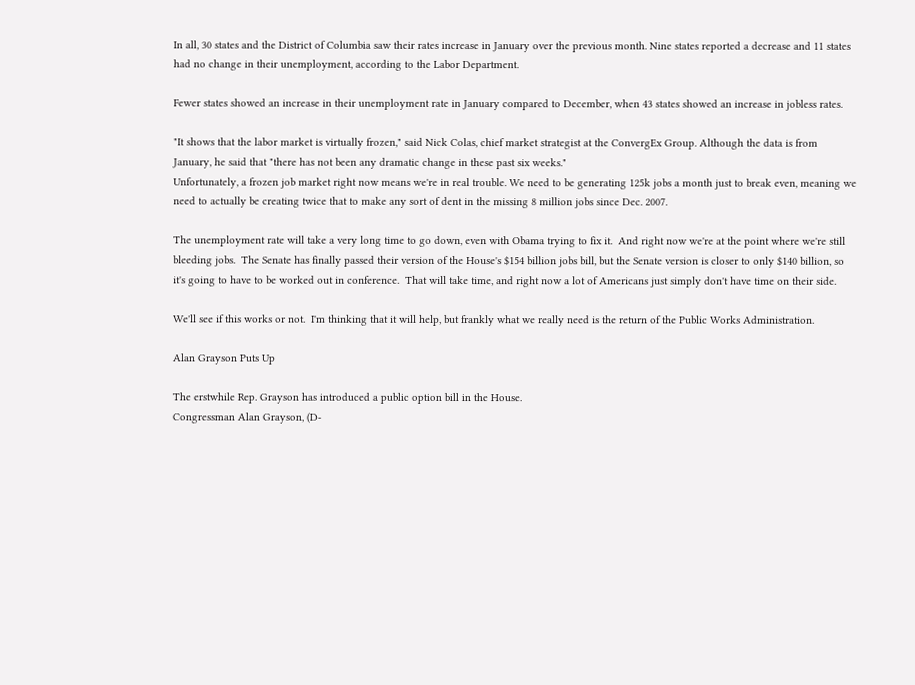In all, 30 states and the District of Columbia saw their rates increase in January over the previous month. Nine states reported a decrease and 11 states had no change in their unemployment, according to the Labor Department.

Fewer states showed an increase in their unemployment rate in January compared to December, when 43 states showed an increase in jobless rates.

"It shows that the labor market is virtually frozen," said Nick Colas, chief market strategist at the ConvergEx Group. Although the data is from January, he said that "there has not been any dramatic change in these past six weeks."
Unfortunately, a frozen job market right now means we're in real trouble. We need to be generating 125k jobs a month just to break even, meaning we need to actually be creating twice that to make any sort of dent in the missing 8 million jobs since Dec. 2007.

The unemployment rate will take a very long time to go down, even with Obama trying to fix it.  And right now we're at the point where we're still bleeding jobs.  The Senate has finally passed their version of the House's $154 billion jobs bill, but the Senate version is closer to only $140 billion, so it's going to have to be worked out in conference.  That will take time, and right now a lot of Americans just simply don't have time on their side.

We'll see if this works or not.  I'm thinking that it will help, but frankly what we really need is the return of the Public Works Administration.

Alan Grayson Puts Up

The erstwhile Rep. Grayson has introduced a public option bill in the House.
Congressman Alan Grayson, (D-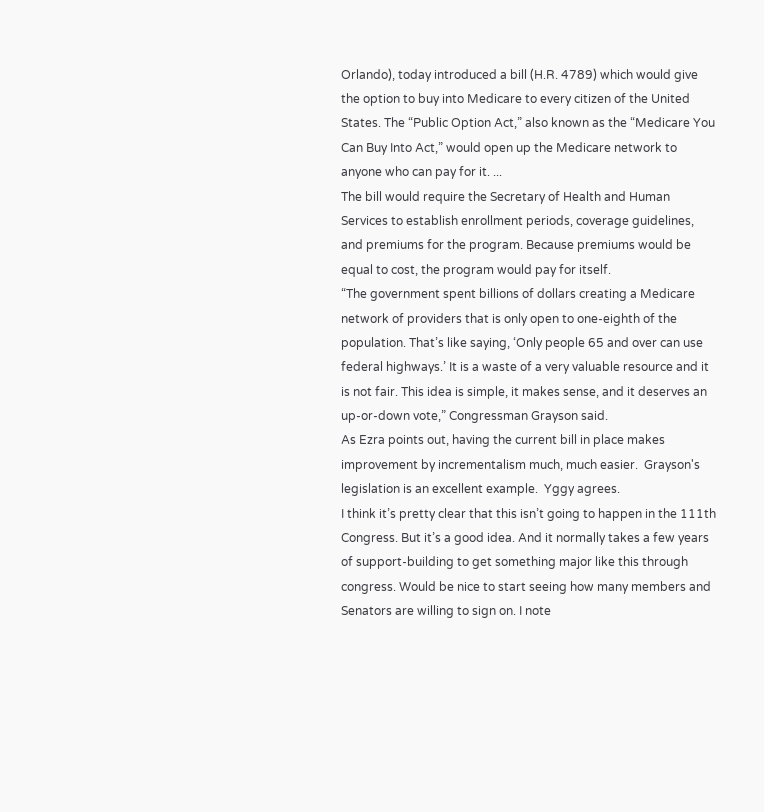Orlando), today introduced a bill (H.R. 4789) which would give the option to buy into Medicare to every citizen of the United States. The “Public Option Act,” also known as the “Medicare You Can Buy Into Act,” would open up the Medicare network to anyone who can pay for it. ...
The bill would require the Secretary of Health and Human Services to establish enrollment periods, coverage guidelines, and premiums for the program. Because premiums would be equal to cost, the program would pay for itself.
“The government spent billions of dollars creating a Medicare network of providers that is only open to one-eighth of the population. That’s like saying, ‘Only people 65 and over can use federal highways.’ It is a waste of a very valuable resource and it is not fair. This idea is simple, it makes sense, and it deserves an up-or-down vote,” Congressman Grayson said.
As Ezra points out, having the current bill in place makes improvement by incrementalism much, much easier.  Grayson's legislation is an excellent example.  Yggy agrees.
I think it’s pretty clear that this isn’t going to happen in the 111th Congress. But it’s a good idea. And it normally takes a few years of support-building to get something major like this through congress. Would be nice to start seeing how many members and Senators are willing to sign on. I note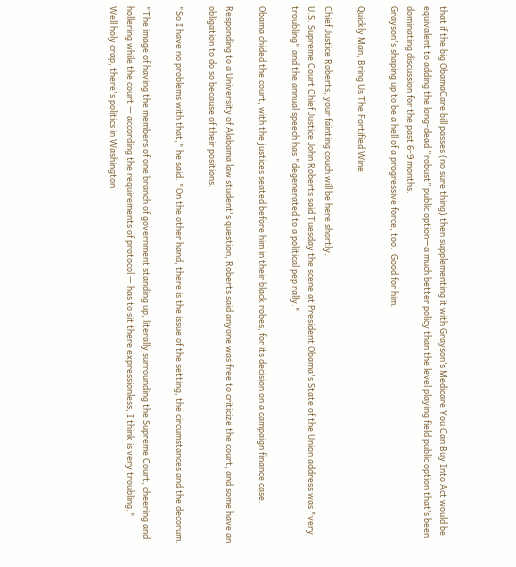that if the big ObamaCare bill passes (no sure thing) then supplementing it with Grayson’s Medicare You Can Buy Into Act would be equivalent to adding the long-dead “robust” public option—a much better policy than the level playing field public option that’s been dominating discussion for the past 6-9 months.
Grayson's shaping up to be a hell of a progressive force, too.  Good for him.

Quickly Man, Bring Us The Fortified Wine

Chief Justice Roberts, your fainting couch will be here shortly.
U.S. Supreme Court Chief Justice John Roberts said Tuesday the scene at President Obama's State of the Union address was "very troubling" and the annual speech has "degenerated to a political pep rally."

Obama chided the court, with the justices seated before him in their black robes, for its decision on a campaign finance case.

Responding to a University of Alabama law student's question, Roberts said anyone was free to criticize the court, and some have an obligation to do so because of their positions.

"So I have no problems with that," he said. "On the other hand, there is the issue of the setting, the circumstances and the decorum.

"The image of having the members of one branch of government standing up, literally surrounding the Supreme Court, cheering and hollering while the court — according the requirements of protocol — has to sit there expressionless, I think is very troubling."
Well holy crap, there's politics in Washington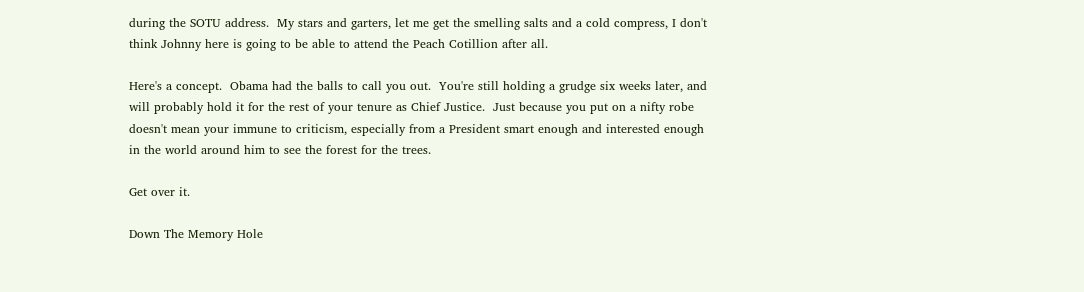during the SOTU address.  My stars and garters, let me get the smelling salts and a cold compress, I don't think Johnny here is going to be able to attend the Peach Cotillion after all.

Here's a concept.  Obama had the balls to call you out.  You're still holding a grudge six weeks later, and will probably hold it for the rest of your tenure as Chief Justice.  Just because you put on a nifty robe doesn't mean your immune to criticism, especially from a President smart enough and interested enough in the world around him to see the forest for the trees.

Get over it.

Down The Memory Hole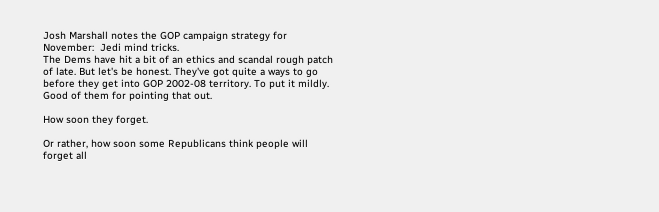Josh Marshall notes the GOP campaign strategy for November:  Jedi mind tricks.
The Dems have hit a bit of an ethics and scandal rough patch of late. But let's be honest. They've got quite a ways to go before they get into GOP 2002-08 territory. To put it mildly. Good of them for pointing that out.

How soon they forget.

Or rather, how soon some Republicans think people will forget all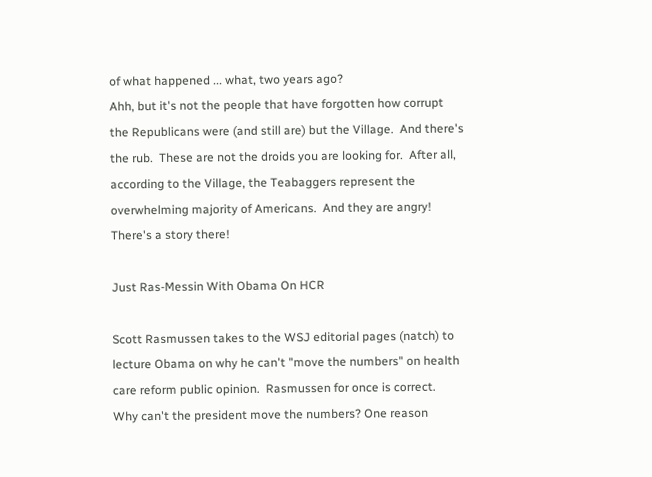of what happened ... what, two years ago?
Ahh, but it's not the people that have forgotten how corrupt the Republicans were (and still are) but the Village.  And there's the rub.  These are not the droids you are looking for.  After all, according to the Village, the Teabaggers represent the overwhelming majority of Americans.  And they are angry!  There's a story there!

Just Ras-Messin With Obama On HCR

Scott Rasmussen takes to the WSJ editorial pages (natch) to lecture Obama on why he can't "move the numbers" on health care reform public opinion.  Rasmussen for once is correct.
Why can't the president move the numbers? One reason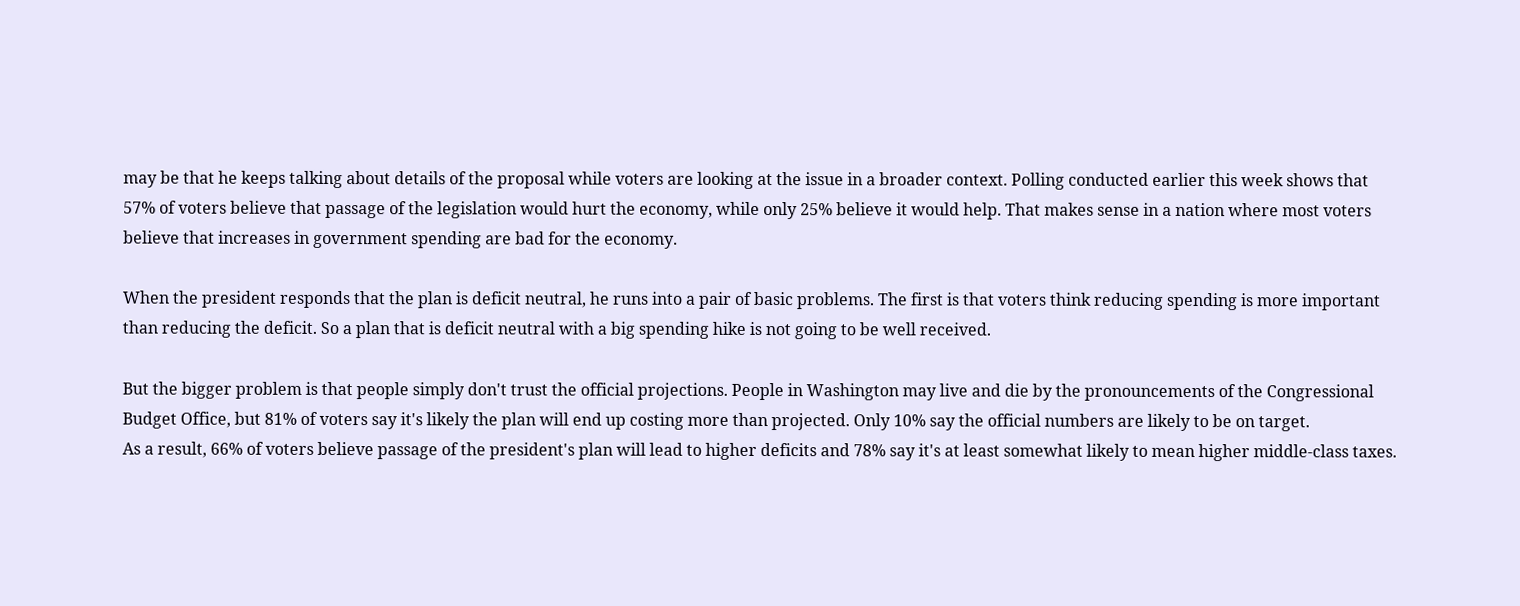may be that he keeps talking about details of the proposal while voters are looking at the issue in a broader context. Polling conducted earlier this week shows that 57% of voters believe that passage of the legislation would hurt the economy, while only 25% believe it would help. That makes sense in a nation where most voters believe that increases in government spending are bad for the economy.

When the president responds that the plan is deficit neutral, he runs into a pair of basic problems. The first is that voters think reducing spending is more important than reducing the deficit. So a plan that is deficit neutral with a big spending hike is not going to be well received.

But the bigger problem is that people simply don't trust the official projections. People in Washington may live and die by the pronouncements of the Congressional Budget Office, but 81% of voters say it's likely the plan will end up costing more than projected. Only 10% say the official numbers are likely to be on target.
As a result, 66% of voters believe passage of the president's plan will lead to higher deficits and 78% say it's at least somewhat likely to mean higher middle-class taxes.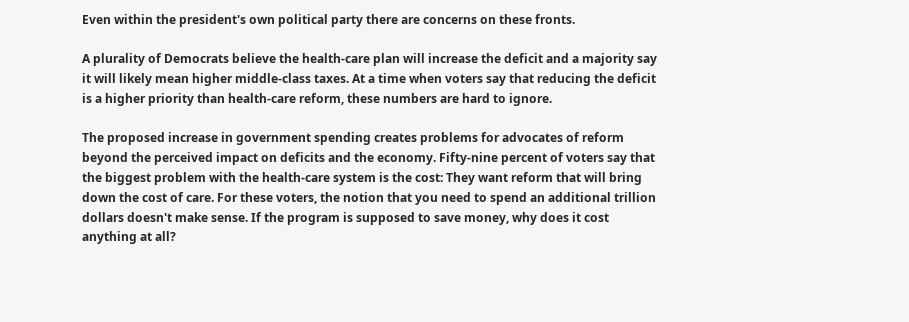Even within the president's own political party there are concerns on these fronts.

A plurality of Democrats believe the health-care plan will increase the deficit and a majority say it will likely mean higher middle-class taxes. At a time when voters say that reducing the deficit is a higher priority than health-care reform, these numbers are hard to ignore.

The proposed increase in government spending creates problems for advocates of reform beyond the perceived impact on deficits and the economy. Fifty-nine percent of voters say that the biggest problem with the health-care system is the cost: They want reform that will bring down the cost of care. For these voters, the notion that you need to spend an additional trillion dollars doesn't make sense. If the program is supposed to save money, why does it cost anything at all?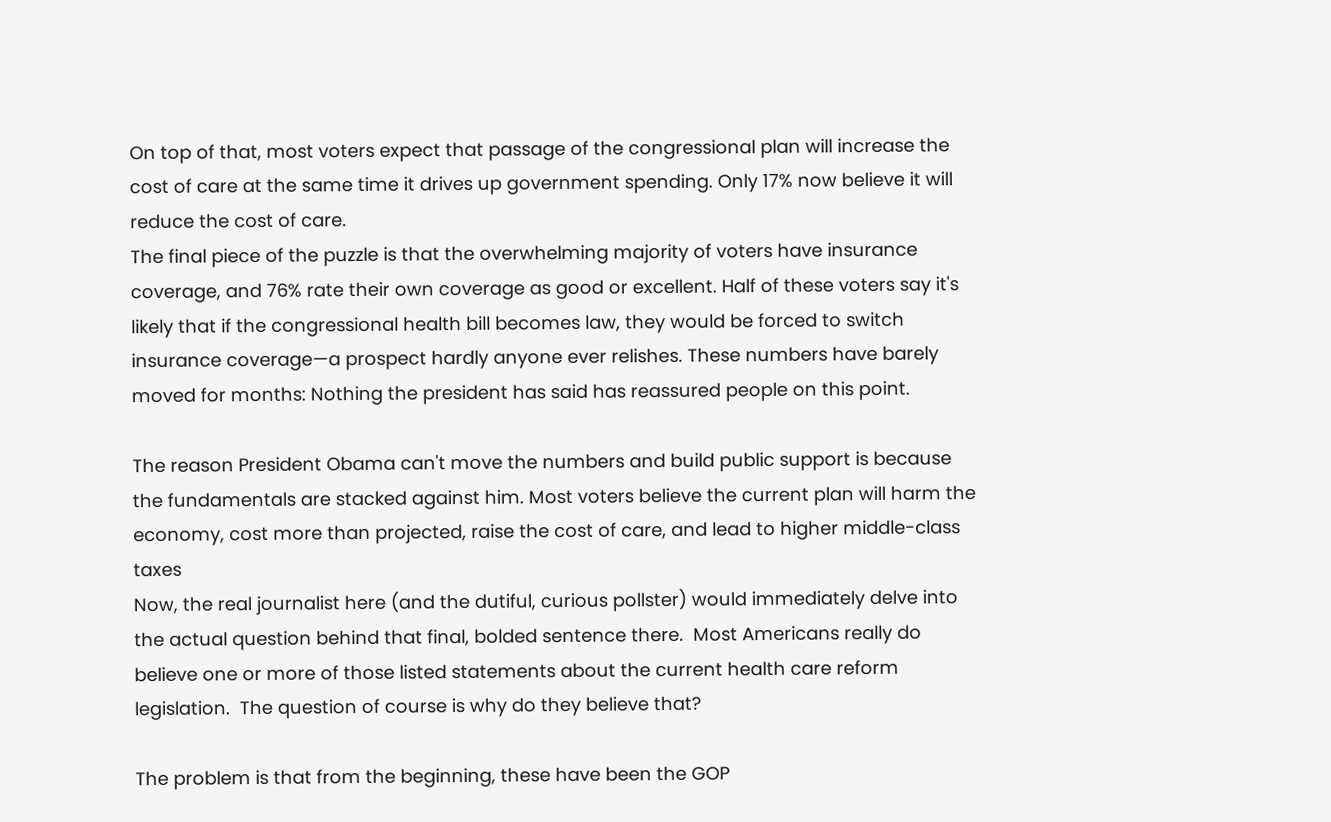On top of that, most voters expect that passage of the congressional plan will increase the cost of care at the same time it drives up government spending. Only 17% now believe it will reduce the cost of care.
The final piece of the puzzle is that the overwhelming majority of voters have insurance coverage, and 76% rate their own coverage as good or excellent. Half of these voters say it's likely that if the congressional health bill becomes law, they would be forced to switch insurance coverage—a prospect hardly anyone ever relishes. These numbers have barely moved for months: Nothing the president has said has reassured people on this point.

The reason President Obama can't move the numbers and build public support is because the fundamentals are stacked against him. Most voters believe the current plan will harm the economy, cost more than projected, raise the cost of care, and lead to higher middle-class taxes
Now, the real journalist here (and the dutiful, curious pollster) would immediately delve into the actual question behind that final, bolded sentence there.  Most Americans really do believe one or more of those listed statements about the current health care reform legislation.  The question of course is why do they believe that?

The problem is that from the beginning, these have been the GOP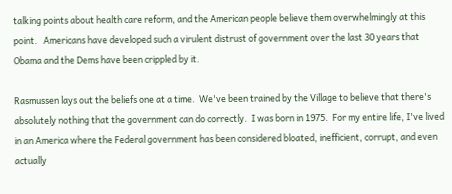talking points about health care reform, and the American people believe them overwhelmingly at this point.   Americans have developed such a virulent distrust of government over the last 30 years that Obama and the Dems have been crippled by it.

Rasmussen lays out the beliefs one at a time.  We've been trained by the Village to believe that there's absolutely nothing that the government can do correctly.  I was born in 1975.  For my entire life, I've lived in an America where the Federal government has been considered bloated, inefficient, corrupt, and even actually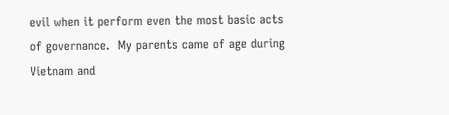evil when it perform even the most basic acts of governance.  My parents came of age during Vietnam and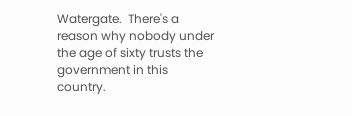Watergate.  There's a reason why nobody under the age of sixty trusts the government in this country.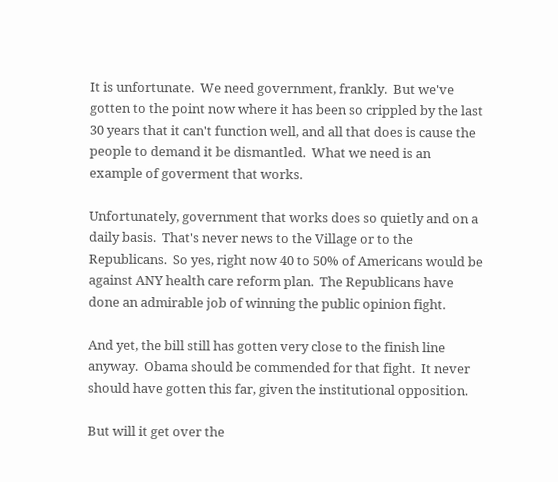It is unfortunate.  We need government, frankly.  But we've gotten to the point now where it has been so crippled by the last 30 years that it can't function well, and all that does is cause the people to demand it be dismantled.  What we need is an example of goverment that works.

Unfortunately, government that works does so quietly and on a daily basis.  That's never news to the Village or to the Republicans.  So yes, right now 40 to 50% of Americans would be against ANY health care reform plan.  The Republicans have done an admirable job of winning the public opinion fight.

And yet, the bill still has gotten very close to the finish line anyway.  Obama should be commended for that fight.  It never should have gotten this far, given the institutional opposition.

But will it get over the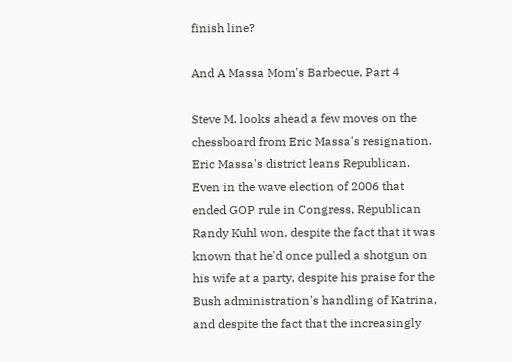finish line?

And A Massa Mom's Barbecue, Part 4

Steve M. looks ahead a few moves on the chessboard from Eric Massa's resignation.
Eric Massa's district leans Republican. Even in the wave election of 2006 that ended GOP rule in Congress, Republican Randy Kuhl won, despite the fact that it was known that he'd once pulled a shotgun on his wife at a party, despite his praise for the Bush administration's handling of Katrina, and despite the fact that the increasingly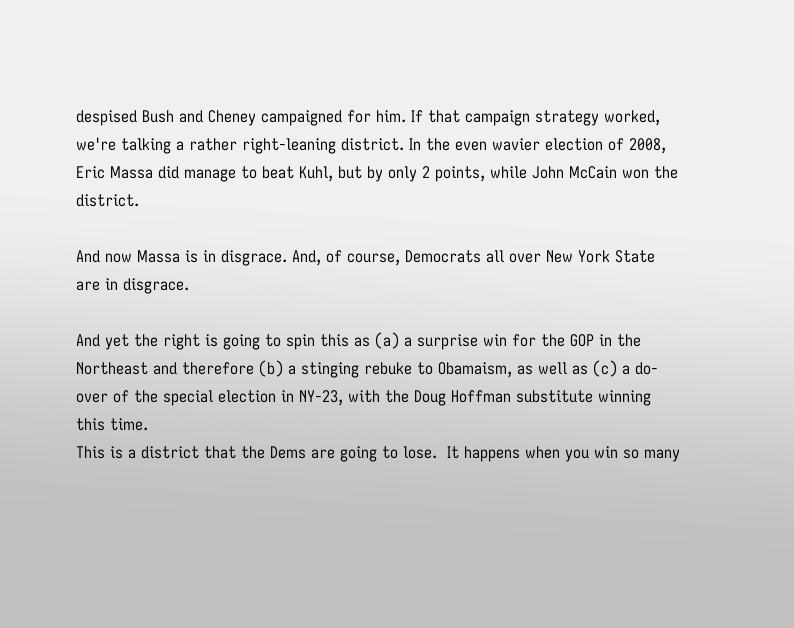despised Bush and Cheney campaigned for him. If that campaign strategy worked, we're talking a rather right-leaning district. In the even wavier election of 2008, Eric Massa did manage to beat Kuhl, but by only 2 points, while John McCain won the district.

And now Massa is in disgrace. And, of course, Democrats all over New York State are in disgrace.

And yet the right is going to spin this as (a) a surprise win for the GOP in the Northeast and therefore (b) a stinging rebuke to Obamaism, as well as (c) a do-over of the special election in NY-23, with the Doug Hoffman substitute winning this time.
This is a district that the Dems are going to lose.  It happens when you win so many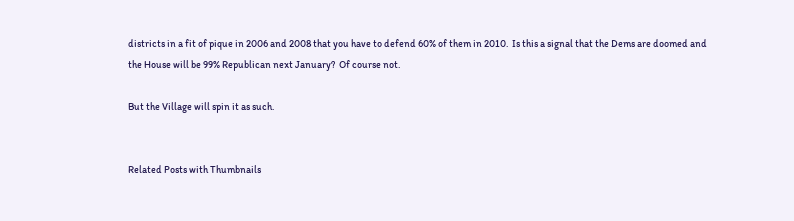districts in a fit of pique in 2006 and 2008 that you have to defend 60% of them in 2010.  Is this a signal that the Dems are doomed and the House will be 99% Republican next January?  Of course not.

But the Village will spin it as such.


Related Posts with Thumbnails